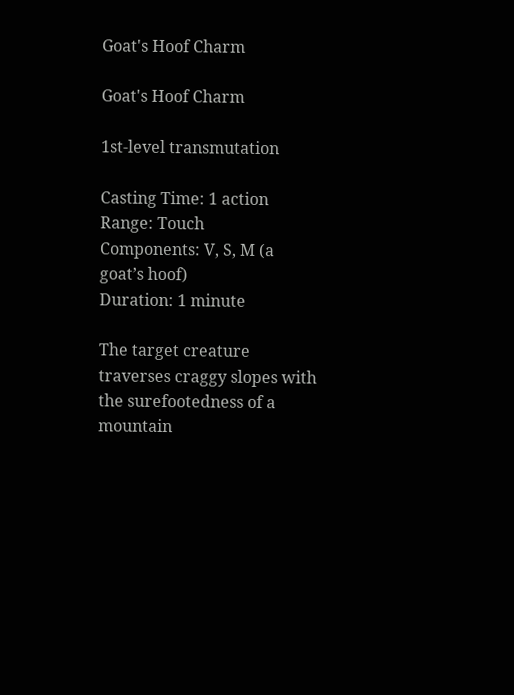Goat's Hoof Charm

Goat's Hoof Charm

1st-level transmutation

Casting Time: 1 action
Range: Touch
Components: V, S, M (a goat’s hoof)
Duration: 1 minute

The target creature traverses craggy slopes with the surefootedness of a mountain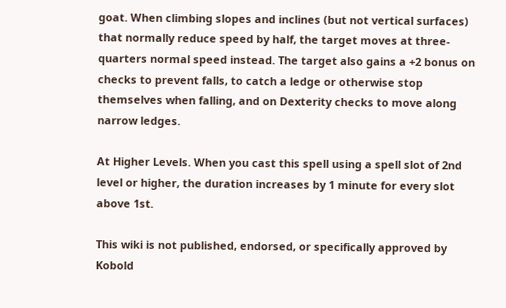goat. When climbing slopes and inclines (but not vertical surfaces) that normally reduce speed by half, the target moves at three-quarters normal speed instead. The target also gains a +2 bonus on checks to prevent falls, to catch a ledge or otherwise stop themselves when falling, and on Dexterity checks to move along narrow ledges.

At Higher Levels. When you cast this spell using a spell slot of 2nd level or higher, the duration increases by 1 minute for every slot above 1st.

This wiki is not published, endorsed, or specifically approved by Kobold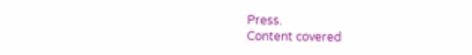Press.
Content covered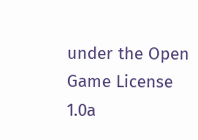under the Open Game License 1.0a